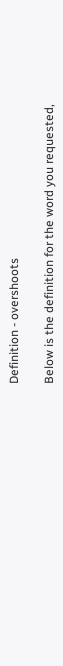Definition - overshoots

Below is the definition for the word you requested,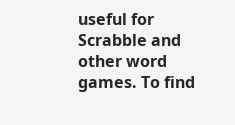useful for Scrabble and other word games. To find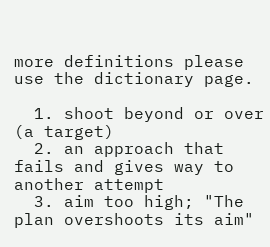more definitions please use the dictionary page.

  1. shoot beyond or over (a target)
  2. an approach that fails and gives way to another attempt
  3. aim too high; "The plan overshoots its aim"